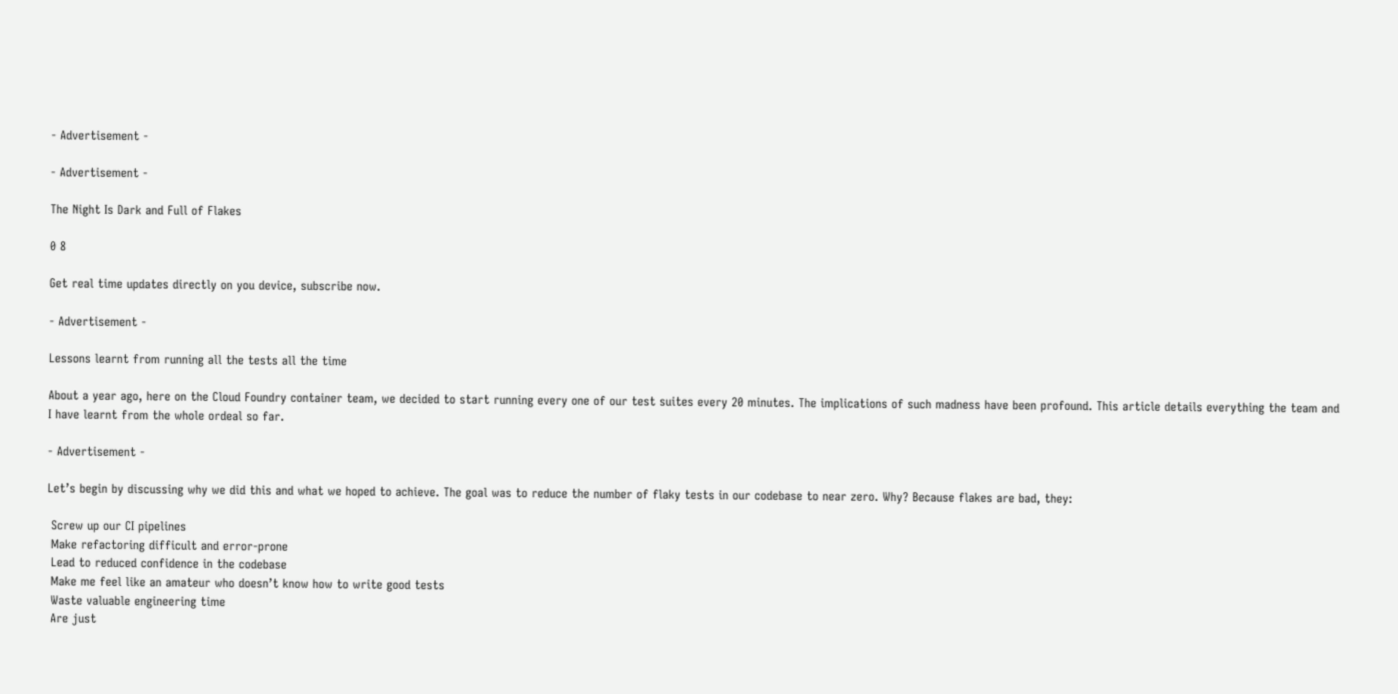- Advertisement -

- Advertisement -

The Night Is Dark and Full of Flakes

0 8

Get real time updates directly on you device, subscribe now.

- Advertisement -

Lessons learnt from running all the tests all the time

About a year ago, here on the Cloud Foundry container team, we decided to start running every one of our test suites every 20 minutes. The implications of such madness have been profound. This article details everything the team and I have learnt from the whole ordeal so far.

- Advertisement -

Let’s begin by discussing why we did this and what we hoped to achieve. The goal was to reduce the number of flaky tests in our codebase to near zero. Why? Because flakes are bad, they:

 Screw up our CI pipelines
 Make refactoring difficult and error-prone
 Lead to reduced confidence in the codebase
 Make me feel like an amateur who doesn’t know how to write good tests
 Waste valuable engineering time
 Are just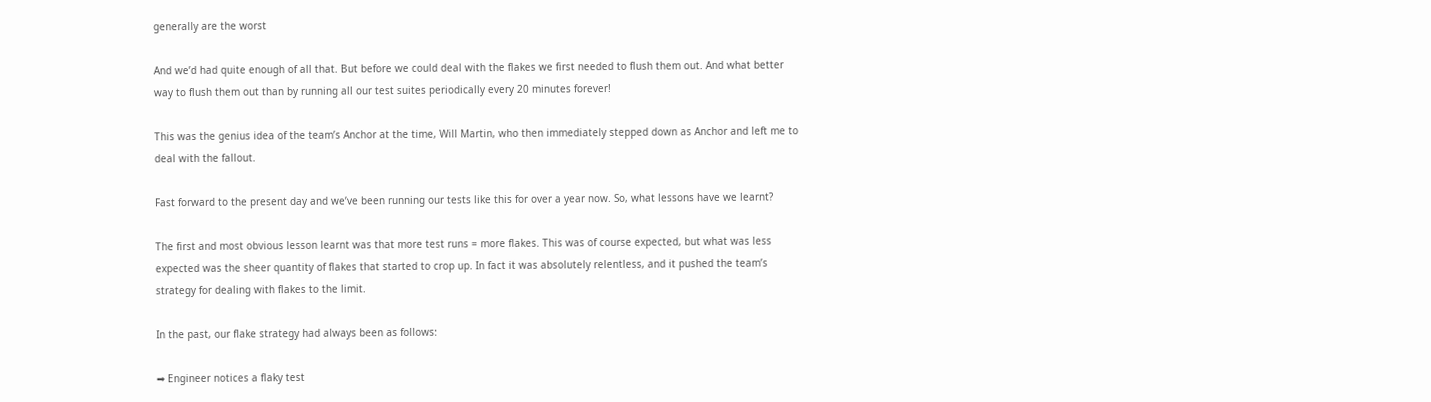generally are the worst

And we’d had quite enough of all that. But before we could deal with the flakes we first needed to flush them out. And what better way to flush them out than by running all our test suites periodically every 20 minutes forever!

This was the genius idea of the team’s Anchor at the time, Will Martin, who then immediately stepped down as Anchor and left me to deal with the fallout.

Fast forward to the present day and we’ve been running our tests like this for over a year now. So, what lessons have we learnt?

The first and most obvious lesson learnt was that more test runs = more flakes. This was of course expected, but what was less expected was the sheer quantity of flakes that started to crop up. In fact it was absolutely relentless, and it pushed the team’s strategy for dealing with flakes to the limit.

In the past, our flake strategy had always been as follows:

➡ Engineer notices a flaky test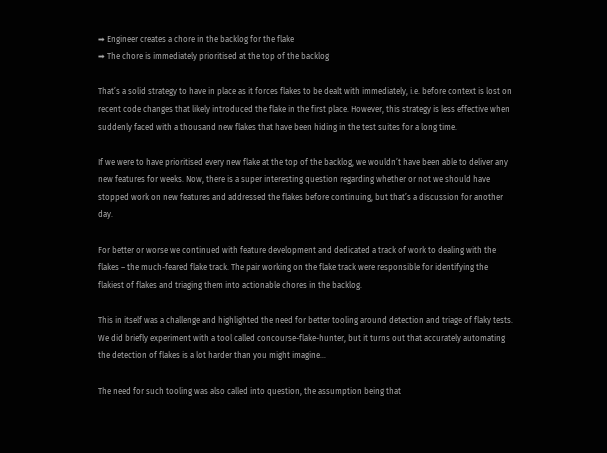➡ Engineer creates a chore in the backlog for the flake
➡ The chore is immediately prioritised at the top of the backlog

That’s a solid strategy to have in place as it forces flakes to be dealt with immediately, i.e. before context is lost on recent code changes that likely introduced the flake in the first place. However, this strategy is less effective when suddenly faced with a thousand new flakes that have been hiding in the test suites for a long time.

If we were to have prioritised every new flake at the top of the backlog, we wouldn’t have been able to deliver any new features for weeks. Now, there is a super interesting question regarding whether or not we should have stopped work on new features and addressed the flakes before continuing, but that’s a discussion for another day.

For better or worse we continued with feature development and dedicated a track of work to dealing with the flakes – the much-feared flake track. The pair working on the flake track were responsible for identifying the flakiest of flakes and triaging them into actionable chores in the backlog.

This in itself was a challenge and highlighted the need for better tooling around detection and triage of flaky tests. We did briefly experiment with a tool called concourse-flake-hunter, but it turns out that accurately automating the detection of flakes is a lot harder than you might imagine…

The need for such tooling was also called into question, the assumption being that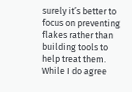surely it’s better to focus on preventing flakes rather than building tools to help treat them. While I do agree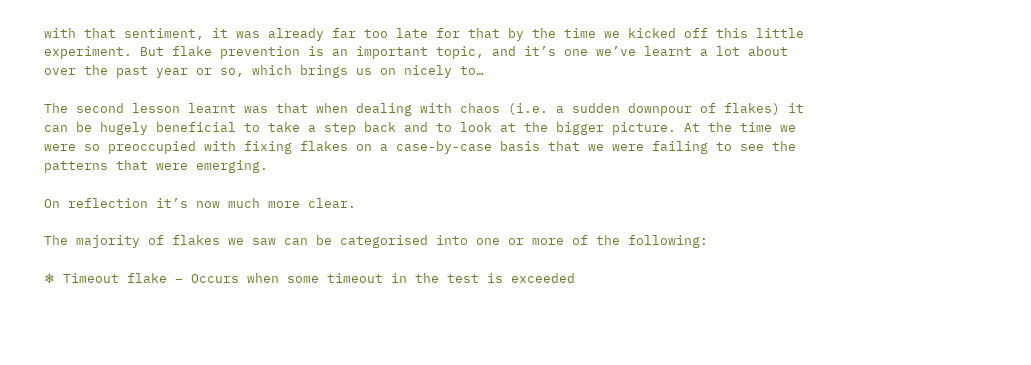with that sentiment, it was already far too late for that by the time we kicked off this little experiment. But flake prevention is an important topic, and it’s one we’ve learnt a lot about over the past year or so, which brings us on nicely to…

The second lesson learnt was that when dealing with chaos (i.e. a sudden downpour of flakes) it can be hugely beneficial to take a step back and to look at the bigger picture. At the time we were so preoccupied with fixing flakes on a case-by-case basis that we were failing to see the patterns that were emerging.

On reflection it’s now much more clear.

The majority of flakes we saw can be categorised into one or more of the following:

❄ Timeout flake – Occurs when some timeout in the test is exceeded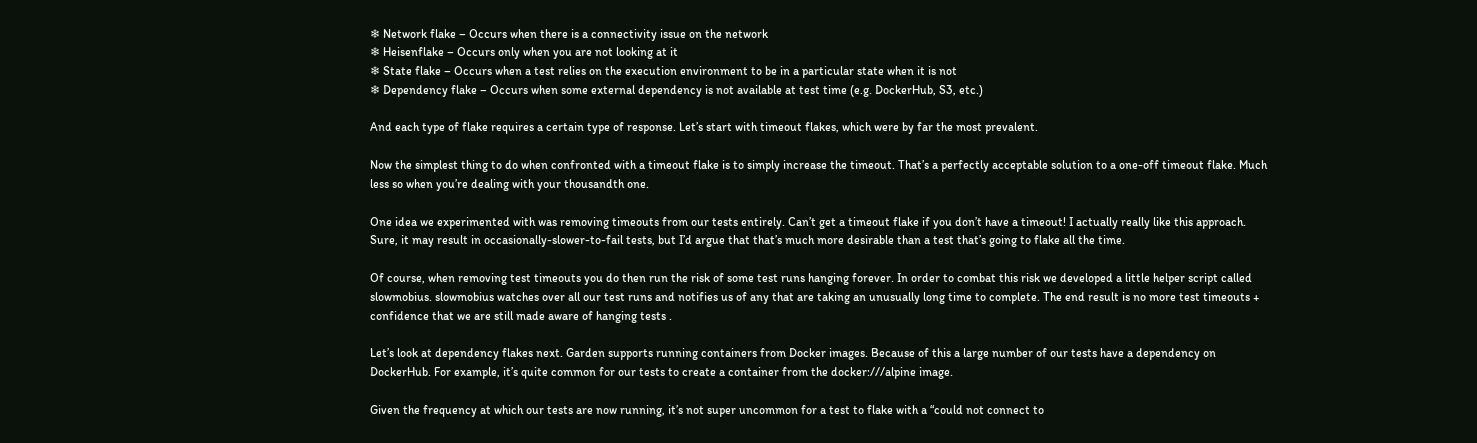❄ Network flake – Occurs when there is a connectivity issue on the network
❄ Heisenflake – Occurs only when you are not looking at it
❄ State flake – Occurs when a test relies on the execution environment to be in a particular state when it is not
❄ Dependency flake – Occurs when some external dependency is not available at test time (e.g. DockerHub, S3, etc.)

And each type of flake requires a certain type of response. Let’s start with timeout flakes, which were by far the most prevalent.

Now the simplest thing to do when confronted with a timeout flake is to simply increase the timeout. That’s a perfectly acceptable solution to a one-off timeout flake. Much less so when you’re dealing with your thousandth one.

One idea we experimented with was removing timeouts from our tests entirely. Can’t get a timeout flake if you don’t have a timeout! I actually really like this approach. Sure, it may result in occasionally-slower-to-fail tests, but I’d argue that that’s much more desirable than a test that’s going to flake all the time.

Of course, when removing test timeouts you do then run the risk of some test runs hanging forever. In order to combat this risk we developed a little helper script called slowmobius. slowmobius watches over all our test runs and notifies us of any that are taking an unusually long time to complete. The end result is no more test timeouts + confidence that we are still made aware of hanging tests .

Let’s look at dependency flakes next. Garden supports running containers from Docker images. Because of this a large number of our tests have a dependency on DockerHub. For example, it’s quite common for our tests to create a container from the docker:///alpine image.

Given the frequency at which our tests are now running, it’s not super uncommon for a test to flake with a “could not connect to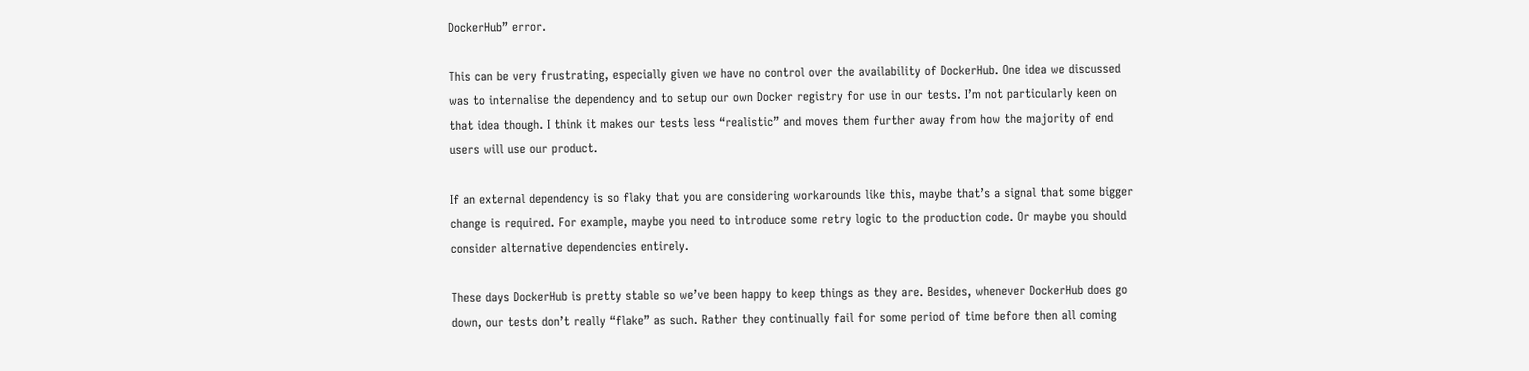DockerHub” error.

This can be very frustrating, especially given we have no control over the availability of DockerHub. One idea we discussed was to internalise the dependency and to setup our own Docker registry for use in our tests. I’m not particularly keen on that idea though. I think it makes our tests less “realistic” and moves them further away from how the majority of end users will use our product.

If an external dependency is so flaky that you are considering workarounds like this, maybe that’s a signal that some bigger change is required. For example, maybe you need to introduce some retry logic to the production code. Or maybe you should consider alternative dependencies entirely.

These days DockerHub is pretty stable so we’ve been happy to keep things as they are. Besides, whenever DockerHub does go down, our tests don’t really “flake” as such. Rather they continually fail for some period of time before then all coming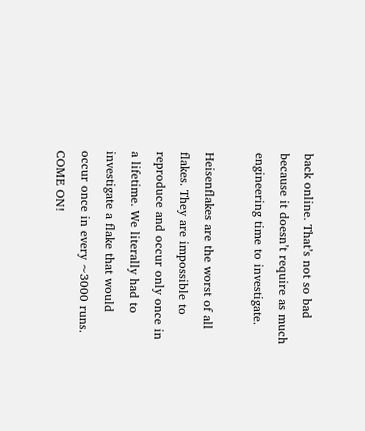back online. That’s not so bad because it doesn’t require as much engineering time to investigate.

Heisenflakes are the worst of all flakes. They are impossible to reproduce and occur only once in a lifetime. We literally had to investigate a flake that would occur once in every ~3000 runs. COME ON!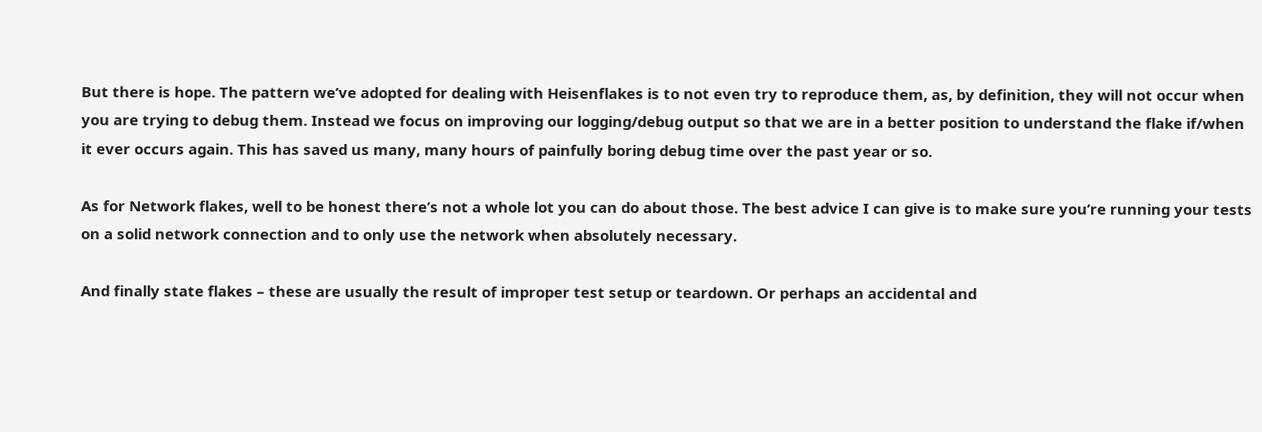But there is hope. The pattern we’ve adopted for dealing with Heisenflakes is to not even try to reproduce them, as, by definition, they will not occur when you are trying to debug them. Instead we focus on improving our logging/debug output so that we are in a better position to understand the flake if/when it ever occurs again. This has saved us many, many hours of painfully boring debug time over the past year or so.

As for Network flakes, well to be honest there’s not a whole lot you can do about those. The best advice I can give is to make sure you’re running your tests on a solid network connection and to only use the network when absolutely necessary.

And finally state flakes – these are usually the result of improper test setup or teardown. Or perhaps an accidental and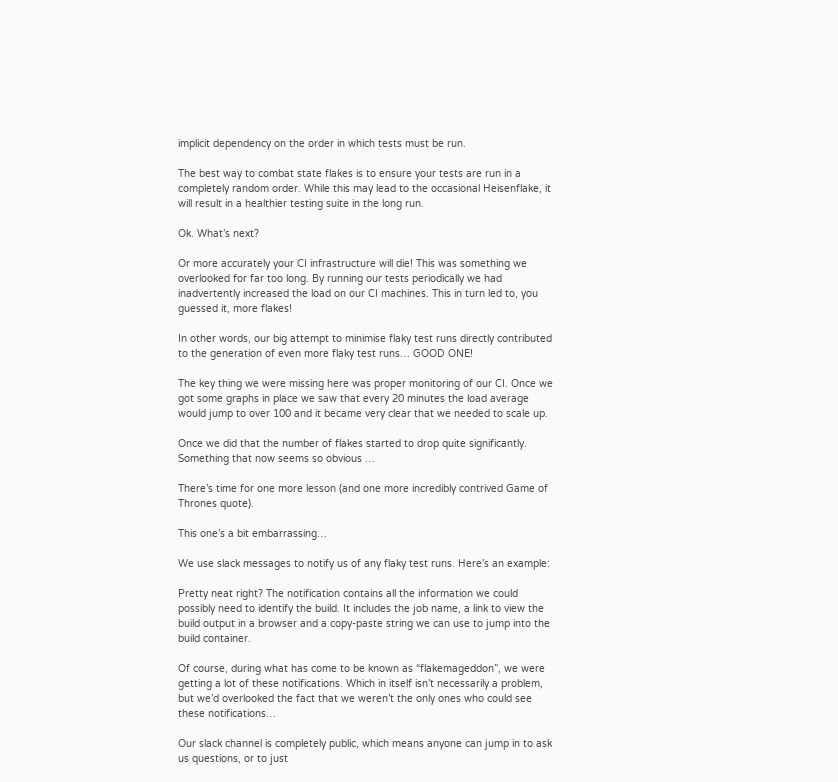implicit dependency on the order in which tests must be run.

The best way to combat state flakes is to ensure your tests are run in a completely random order. While this may lead to the occasional Heisenflake, it will result in a healthier testing suite in the long run.

Ok. What’s next?

Or more accurately your CI infrastructure will die! This was something we overlooked for far too long. By running our tests periodically we had inadvertently increased the load on our CI machines. This in turn led to, you guessed it, more flakes!

In other words, our big attempt to minimise flaky test runs directly contributed to the generation of even more flaky test runs… GOOD ONE!

The key thing we were missing here was proper monitoring of our CI. Once we got some graphs in place we saw that every 20 minutes the load average would jump to over 100 and it became very clear that we needed to scale up.

Once we did that the number of flakes started to drop quite significantly. Something that now seems so obvious …

There’s time for one more lesson (and one more incredibly contrived Game of Thrones quote).

This one’s a bit embarrassing…

We use slack messages to notify us of any flaky test runs. Here’s an example:

Pretty neat right? The notification contains all the information we could possibly need to identify the build. It includes the job name, a link to view the build output in a browser and a copy-paste string we can use to jump into the build container.

Of course, during what has come to be known as “flakemageddon”, we were getting a lot of these notifications. Which in itself isn’t necessarily a problem, but we’d overlooked the fact that we weren’t the only ones who could see these notifications…

Our slack channel is completely public, which means anyone can jump in to ask us questions, or to just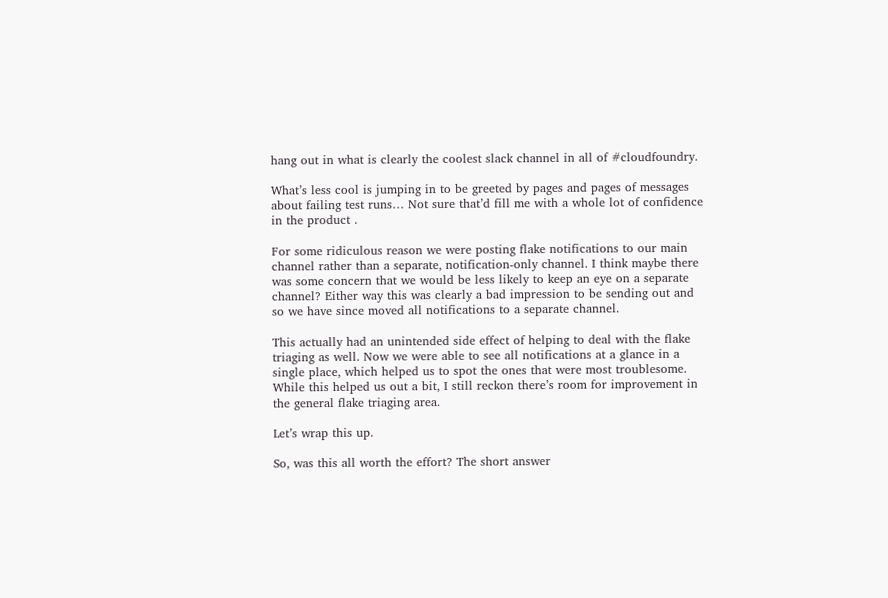hang out in what is clearly the coolest slack channel in all of #cloudfoundry.

What’s less cool is jumping in to be greeted by pages and pages of messages about failing test runs… Not sure that’d fill me with a whole lot of confidence in the product .

For some ridiculous reason we were posting flake notifications to our main channel rather than a separate, notification-only channel. I think maybe there was some concern that we would be less likely to keep an eye on a separate channel? Either way this was clearly a bad impression to be sending out and so we have since moved all notifications to a separate channel.

This actually had an unintended side effect of helping to deal with the flake triaging as well. Now we were able to see all notifications at a glance in a single place, which helped us to spot the ones that were most troublesome. While this helped us out a bit, I still reckon there’s room for improvement in the general flake triaging area.

Let’s wrap this up.

So, was this all worth the effort? The short answer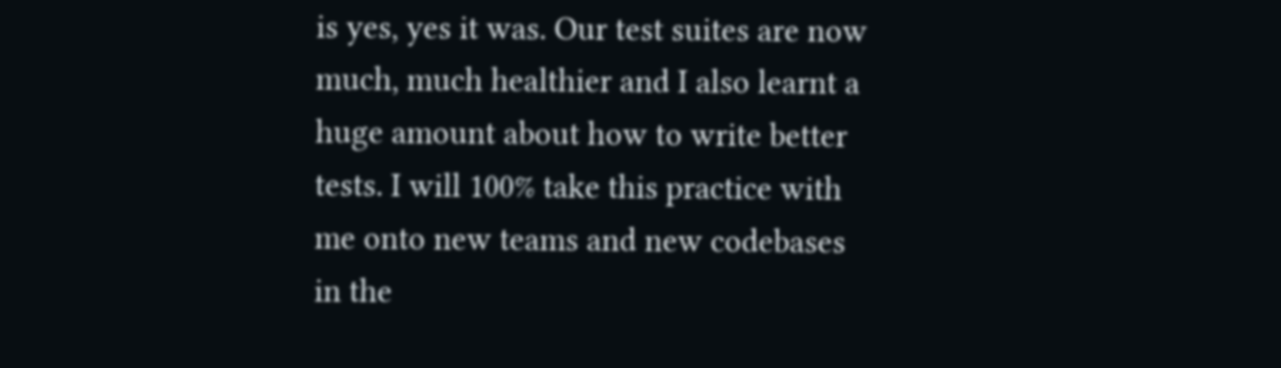is yes, yes it was. Our test suites are now much, much healthier and I also learnt a huge amount about how to write better tests. I will 100% take this practice with me onto new teams and new codebases in the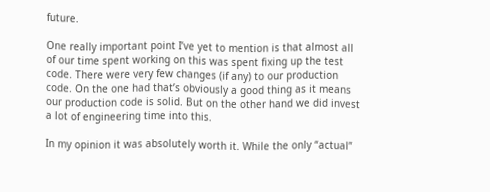future.

One really important point I’ve yet to mention is that almost all of our time spent working on this was spent fixing up the test code. There were very few changes (if any) to our production code. On the one had that’s obviously a good thing as it means our production code is solid. But on the other hand we did invest a lot of engineering time into this.

In my opinion it was absolutely worth it. While the only “actual”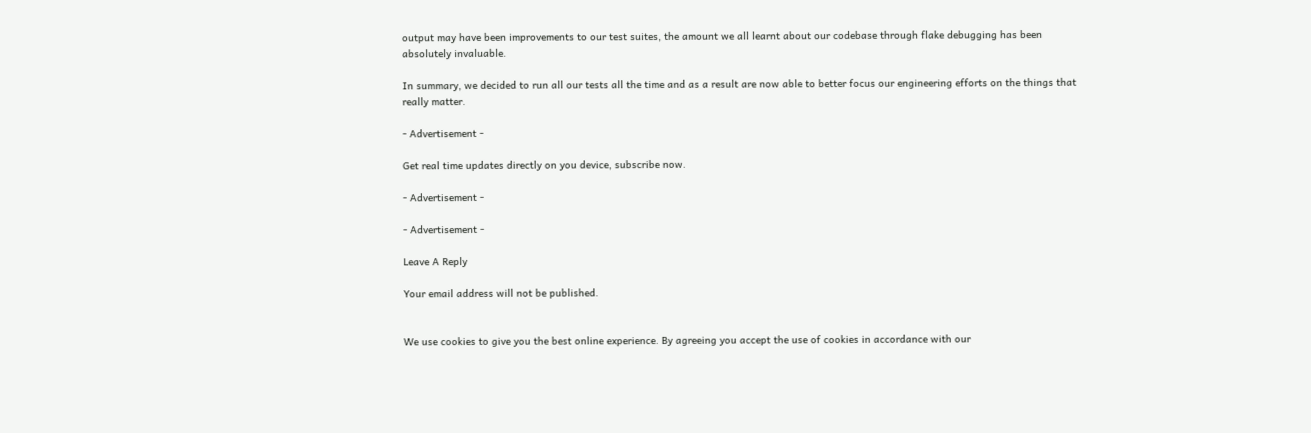output may have been improvements to our test suites, the amount we all learnt about our codebase through flake debugging has been absolutely invaluable.

In summary, we decided to run all our tests all the time and as a result are now able to better focus our engineering efforts on the things that really matter.

- Advertisement -

Get real time updates directly on you device, subscribe now.

- Advertisement -

- Advertisement -

Leave A Reply

Your email address will not be published.


We use cookies to give you the best online experience. By agreeing you accept the use of cookies in accordance with our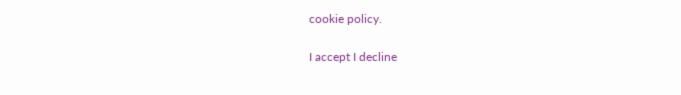cookie policy.

I accept I decline